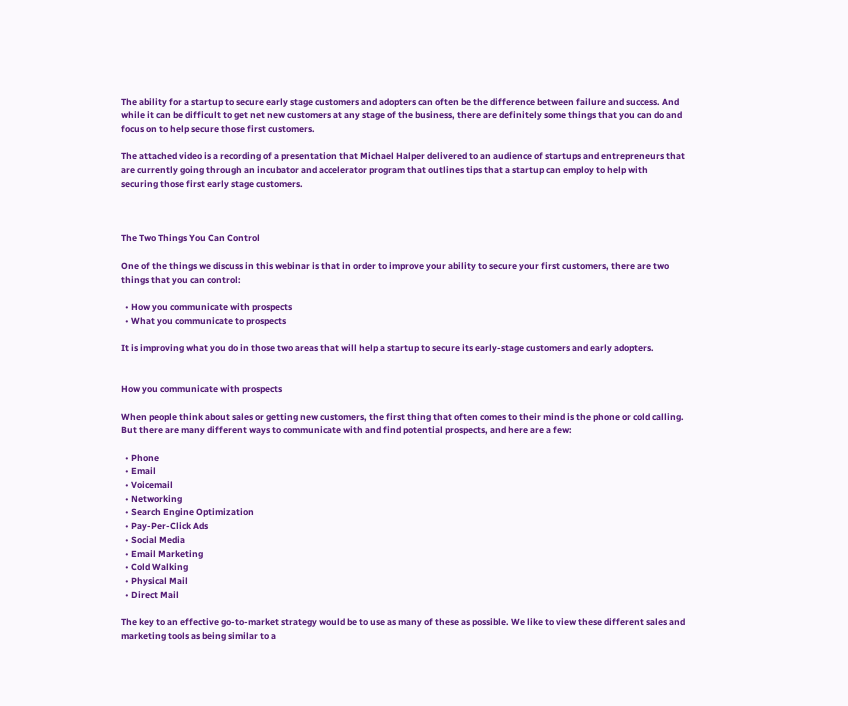The ability for a startup to secure early stage customers and adopters can often be the difference between failure and success. And while it can be difficult to get net new customers at any stage of the business, there are definitely some things that you can do and focus on to help secure those first customers.

The attached video is a recording of a presentation that Michael Halper delivered to an audience of startups and entrepreneurs that are currently going through an incubator and accelerator program that outlines tips that a startup can employ to help with securing those first early stage customers.



The Two Things You Can Control

One of the things we discuss in this webinar is that in order to improve your ability to secure your first customers, there are two things that you can control:

  • How you communicate with prospects
  • What you communicate to prospects

It is improving what you do in those two areas that will help a startup to secure its early-stage customers and early adopters.


How you communicate with prospects

When people think about sales or getting new customers, the first thing that often comes to their mind is the phone or cold calling. But there are many different ways to communicate with and find potential prospects, and here are a few:

  • Phone
  • Email
  • Voicemail
  • Networking
  • Search Engine Optimization
  • Pay-Per-Click Ads
  • Social Media
  • Email Marketing
  • Cold Walking
  • Physical Mail
  • Direct Mail

The key to an effective go-to-market strategy would be to use as many of these as possible. We like to view these different sales and marketing tools as being similar to a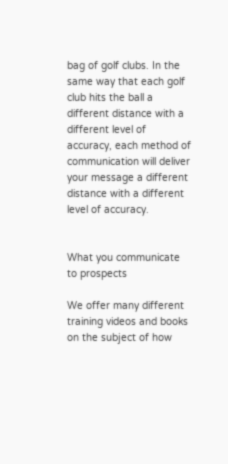bag of golf clubs. In the same way that each golf club hits the ball a different distance with a different level of accuracy, each method of communication will deliver your message a different distance with a different level of accuracy.


What you communicate to prospects

We offer many different training videos and books on the subject of how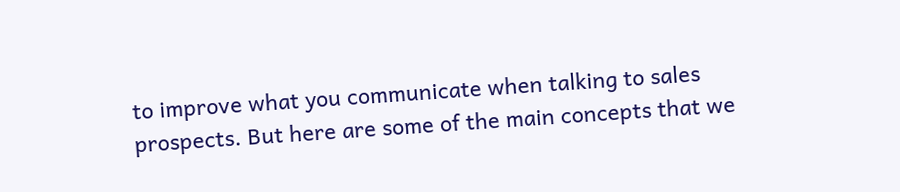to improve what you communicate when talking to sales prospects. But here are some of the main concepts that we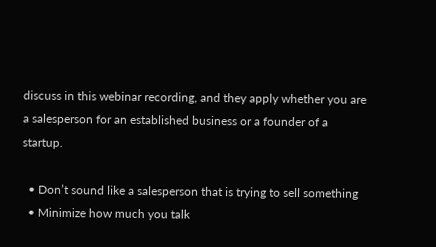discuss in this webinar recording, and they apply whether you are a salesperson for an established business or a founder of a startup.

  • Don’t sound like a salesperson that is trying to sell something
  • Minimize how much you talk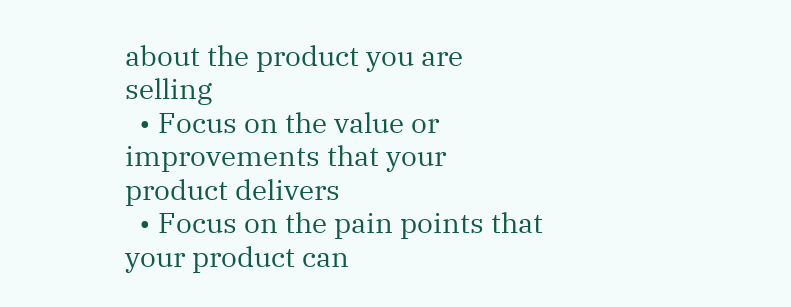about the product you are selling
  • Focus on the value or improvements that your product delivers
  • Focus on the pain points that your product can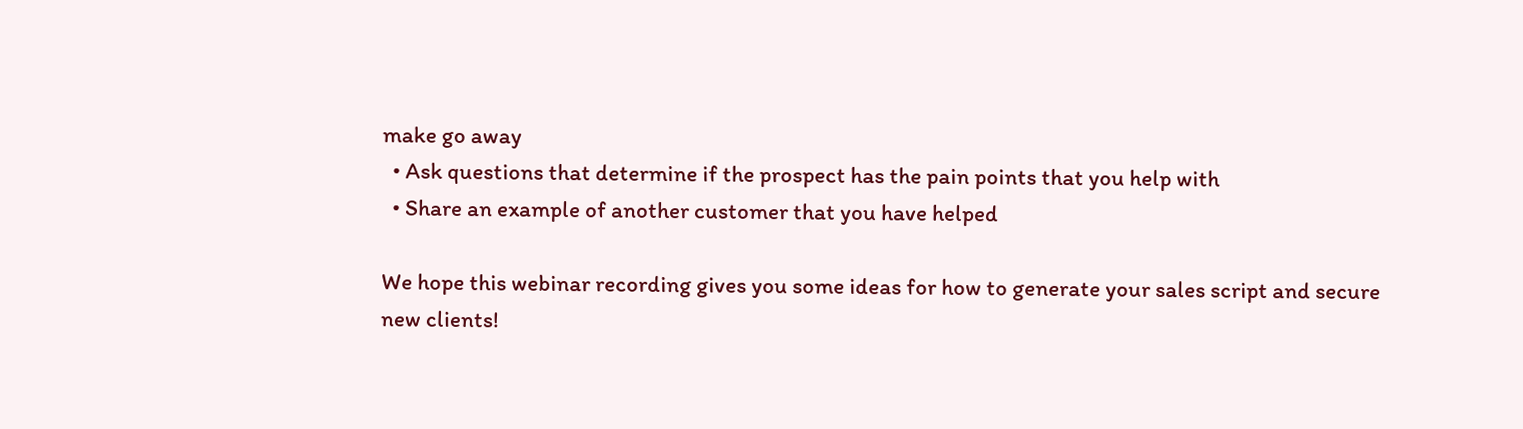make go away
  • Ask questions that determine if the prospect has the pain points that you help with
  • Share an example of another customer that you have helped

We hope this webinar recording gives you some ideas for how to generate your sales script and secure new clients!